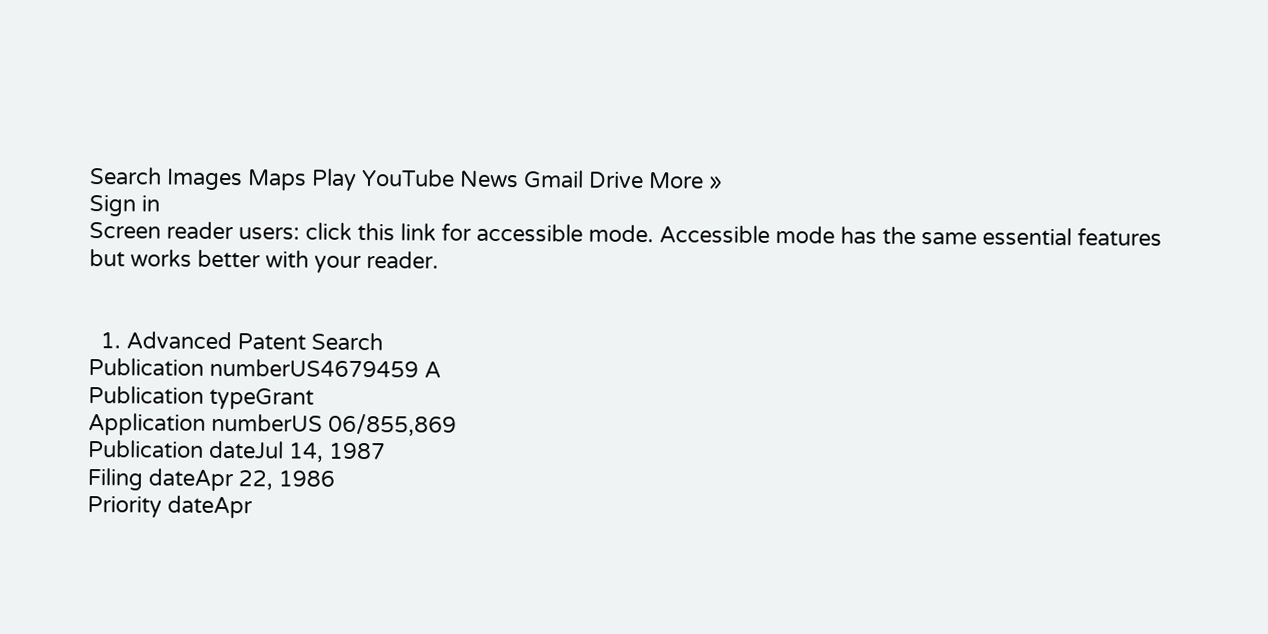Search Images Maps Play YouTube News Gmail Drive More »
Sign in
Screen reader users: click this link for accessible mode. Accessible mode has the same essential features but works better with your reader.


  1. Advanced Patent Search
Publication numberUS4679459 A
Publication typeGrant
Application numberUS 06/855,869
Publication dateJul 14, 1987
Filing dateApr 22, 1986
Priority dateApr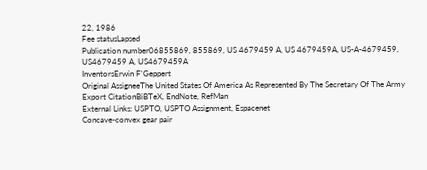22, 1986
Fee statusLapsed
Publication number06855869, 855869, US 4679459 A, US 4679459A, US-A-4679459, US4679459 A, US4679459A
InventorsErwin F'Geppert
Original AssigneeThe United States Of America As Represented By The Secretary Of The Army
Export CitationBiBTeX, EndNote, RefMan
External Links: USPTO, USPTO Assignment, Espacenet
Concave-convex gear pair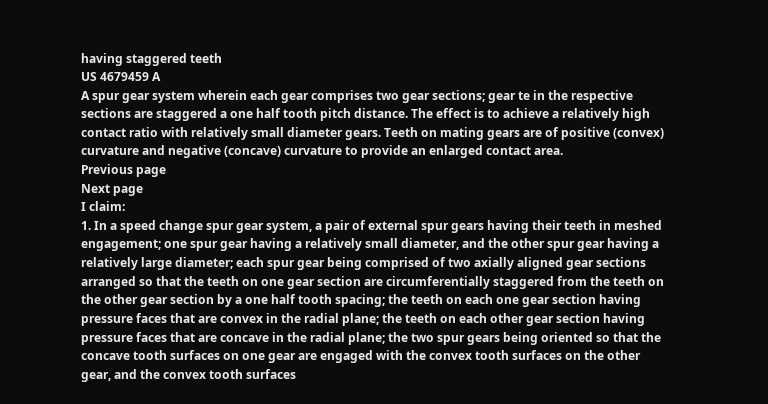having staggered teeth
US 4679459 A
A spur gear system wherein each gear comprises two gear sections; gear te in the respective sections are staggered a one half tooth pitch distance. The effect is to achieve a relatively high contact ratio with relatively small diameter gears. Teeth on mating gears are of positive (convex) curvature and negative (concave) curvature to provide an enlarged contact area.
Previous page
Next page
I claim:
1. In a speed change spur gear system, a pair of external spur gears having their teeth in meshed engagement; one spur gear having a relatively small diameter, and the other spur gear having a relatively large diameter; each spur gear being comprised of two axially aligned gear sections arranged so that the teeth on one gear section are circumferentially staggered from the teeth on the other gear section by a one half tooth spacing; the teeth on each one gear section having pressure faces that are convex in the radial plane; the teeth on each other gear section having pressure faces that are concave in the radial plane; the two spur gears being oriented so that the concave tooth surfaces on one gear are engaged with the convex tooth surfaces on the other gear, and the convex tooth surfaces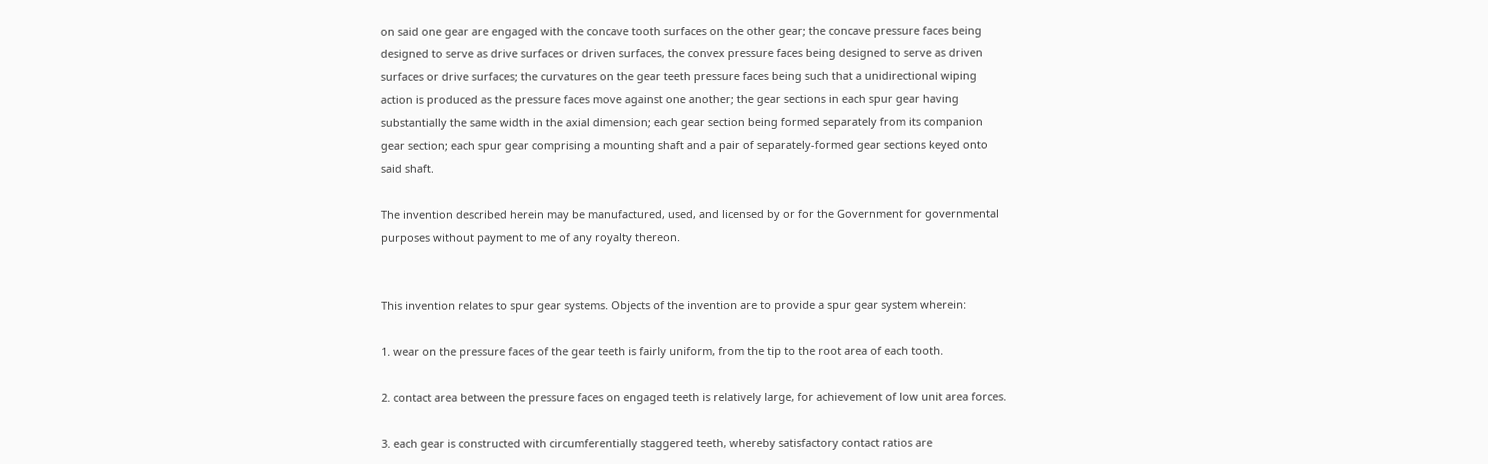on said one gear are engaged with the concave tooth surfaces on the other gear; the concave pressure faces being designed to serve as drive surfaces or driven surfaces, the convex pressure faces being designed to serve as driven surfaces or drive surfaces; the curvatures on the gear teeth pressure faces being such that a unidirectional wiping action is produced as the pressure faces move against one another; the gear sections in each spur gear having substantially the same width in the axial dimension; each gear section being formed separately from its companion gear section; each spur gear comprising a mounting shaft and a pair of separately-formed gear sections keyed onto said shaft.

The invention described herein may be manufactured, used, and licensed by or for the Government for governmental purposes without payment to me of any royalty thereon.


This invention relates to spur gear systems. Objects of the invention are to provide a spur gear system wherein:

1. wear on the pressure faces of the gear teeth is fairly uniform, from the tip to the root area of each tooth.

2. contact area between the pressure faces on engaged teeth is relatively large, for achievement of low unit area forces.

3. each gear is constructed with circumferentially staggered teeth, whereby satisfactory contact ratios are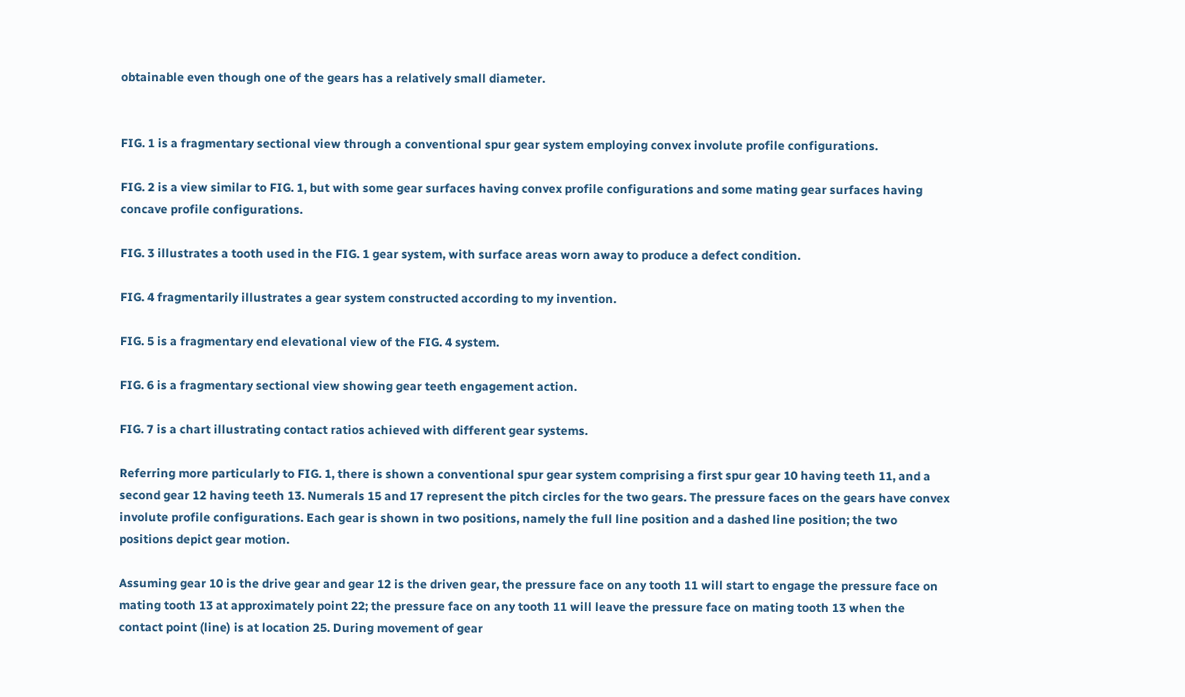obtainable even though one of the gears has a relatively small diameter.


FIG. 1 is a fragmentary sectional view through a conventional spur gear system employing convex involute profile configurations.

FIG. 2 is a view similar to FIG. 1, but with some gear surfaces having convex profile configurations and some mating gear surfaces having concave profile configurations.

FIG. 3 illustrates a tooth used in the FIG. 1 gear system, with surface areas worn away to produce a defect condition.

FIG. 4 fragmentarily illustrates a gear system constructed according to my invention.

FIG. 5 is a fragmentary end elevational view of the FIG. 4 system.

FIG. 6 is a fragmentary sectional view showing gear teeth engagement action.

FIG. 7 is a chart illustrating contact ratios achieved with different gear systems.

Referring more particularly to FIG. 1, there is shown a conventional spur gear system comprising a first spur gear 10 having teeth 11, and a second gear 12 having teeth 13. Numerals 15 and 17 represent the pitch circles for the two gears. The pressure faces on the gears have convex involute profile configurations. Each gear is shown in two positions, namely the full line position and a dashed line position; the two positions depict gear motion.

Assuming gear 10 is the drive gear and gear 12 is the driven gear, the pressure face on any tooth 11 will start to engage the pressure face on mating tooth 13 at approximately point 22; the pressure face on any tooth 11 will leave the pressure face on mating tooth 13 when the contact point (line) is at location 25. During movement of gear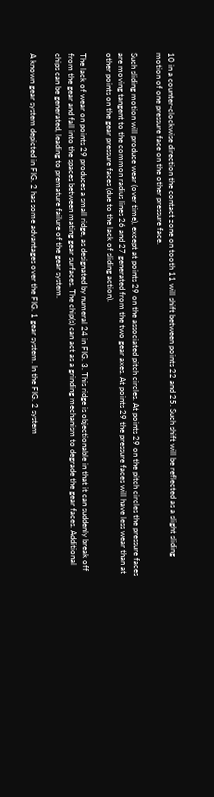10 in a counter-clockwise direction the contact zone on tooth 11 will shift between points 22 and 25. Such shift will be reflected as a slight sliding motion of one pressure face on the other pressure face.

Such sliding motion will produce wear (over time), except at points 29 on the associated pitch circles. At points 29 on the pitch circles the pressure faces are moving tangent to the common radius lines 26 and 27 generated from the two gear axes. At points 29 the pressure faces will have less wear than at other points on the gear pressure faces (due to the lack of sliding action).

The lack of wear on points 29 produces a small ridge, as designated by numeral 24 in FIG. 3. This ridge is objectionable in that it can suddenly break off from the gear and fall into the spaces between mating gear surfaces. The chip(s) can act as a grinding mechanism to degrade the gear faces. Additional chips can be generated, leading to premature failure of the gear system.

A known gear system depicted in FIG. 2 has some advantages over the FIG. 1 gear system. In the FIG. 2 system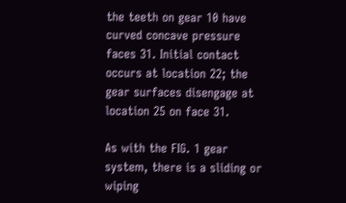the teeth on gear 10 have curved concave pressure faces 31. Initial contact occurs at location 22; the gear surfaces disengage at location 25 on face 31.

As with the FIG. 1 gear system, there is a sliding or wiping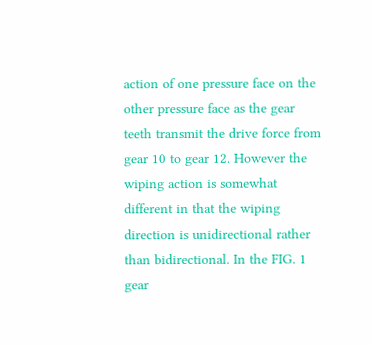action of one pressure face on the other pressure face as the gear teeth transmit the drive force from gear 10 to gear 12. However the wiping action is somewhat different in that the wiping direction is unidirectional rather than bidirectional. In the FIG. 1 gear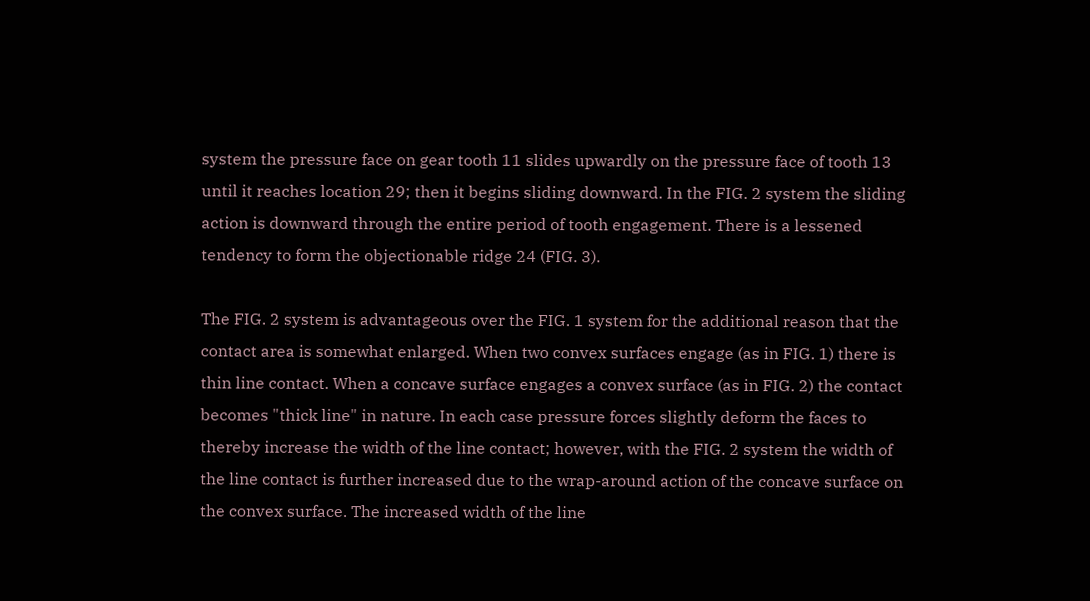system the pressure face on gear tooth 11 slides upwardly on the pressure face of tooth 13 until it reaches location 29; then it begins sliding downward. In the FIG. 2 system the sliding action is downward through the entire period of tooth engagement. There is a lessened tendency to form the objectionable ridge 24 (FIG. 3).

The FIG. 2 system is advantageous over the FIG. 1 system for the additional reason that the contact area is somewhat enlarged. When two convex surfaces engage (as in FIG. 1) there is thin line contact. When a concave surface engages a convex surface (as in FIG. 2) the contact becomes "thick line" in nature. In each case pressure forces slightly deform the faces to thereby increase the width of the line contact; however, with the FIG. 2 system the width of the line contact is further increased due to the wrap-around action of the concave surface on the convex surface. The increased width of the line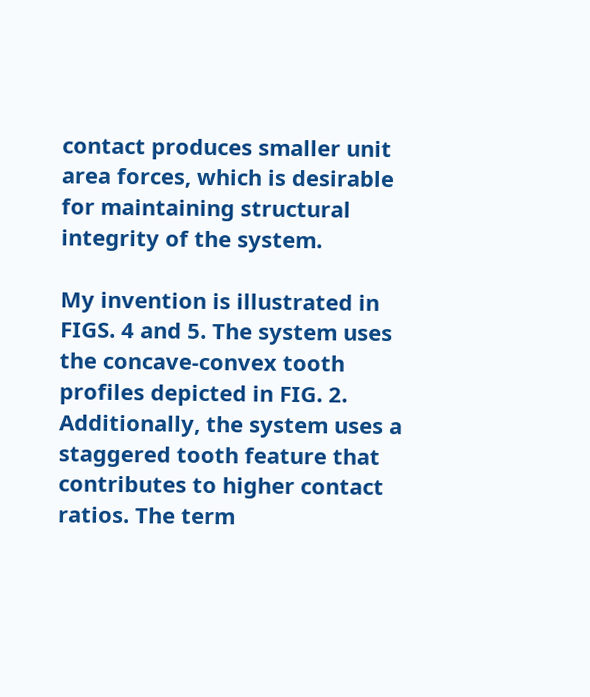contact produces smaller unit area forces, which is desirable for maintaining structural integrity of the system.

My invention is illustrated in FIGS. 4 and 5. The system uses the concave-convex tooth profiles depicted in FIG. 2. Additionally, the system uses a staggered tooth feature that contributes to higher contact ratios. The term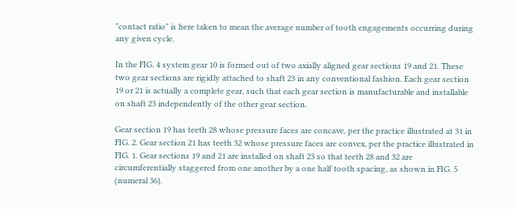"contact ratio" is here taken to mean the average number of tooth engagements occurring during any given cycle.

In the FIG. 4 system gear 10 is formed out of two axially aligned gear sections 19 and 21. These two gear sections are rigidly attached to shaft 23 in any conventional fashion. Each gear section 19 or 21 is actually a complete gear, such that each gear section is manufacturable and installable on shaft 23 independently of the other gear section.

Gear section 19 has teeth 28 whose pressure faces are concave, per the practice illustrated at 31 in FIG. 2. Gear section 21 has teeth 32 whose pressure faces are convex, per the practice illustrated in FIG. 1. Gear sections 19 and 21 are installed on shaft 23 so that teeth 28 and 32 are circumferentially staggered from one another by a one half tooth spacing, as shown in FIG. 5 (numeral 36).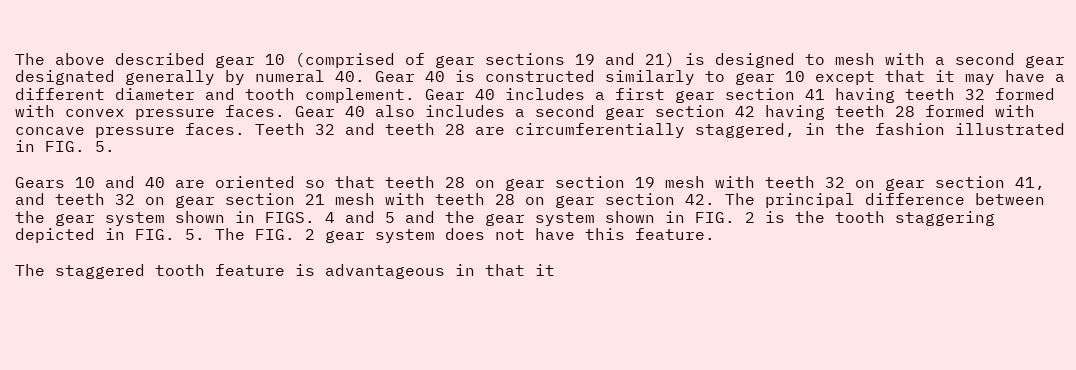The above described gear 10 (comprised of gear sections 19 and 21) is designed to mesh with a second gear designated generally by numeral 40. Gear 40 is constructed similarly to gear 10 except that it may have a different diameter and tooth complement. Gear 40 includes a first gear section 41 having teeth 32 formed with convex pressure faces. Gear 40 also includes a second gear section 42 having teeth 28 formed with concave pressure faces. Teeth 32 and teeth 28 are circumferentially staggered, in the fashion illustrated in FIG. 5.

Gears 10 and 40 are oriented so that teeth 28 on gear section 19 mesh with teeth 32 on gear section 41, and teeth 32 on gear section 21 mesh with teeth 28 on gear section 42. The principal difference between the gear system shown in FIGS. 4 and 5 and the gear system shown in FIG. 2 is the tooth staggering depicted in FIG. 5. The FIG. 2 gear system does not have this feature.

The staggered tooth feature is advantageous in that it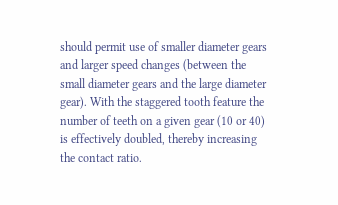should permit use of smaller diameter gears and larger speed changes (between the small diameter gears and the large diameter gear). With the staggered tooth feature the number of teeth on a given gear (10 or 40) is effectively doubled, thereby increasing the contact ratio.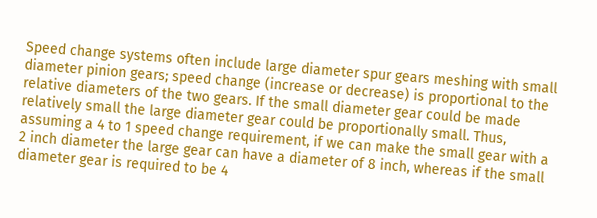Speed change systems often include large diameter spur gears meshing with small diameter pinion gears; speed change (increase or decrease) is proportional to the relative diameters of the two gears. If the small diameter gear could be made relatively small the large diameter gear could be proportionally small. Thus, assuming a 4 to 1 speed change requirement, if we can make the small gear with a 2 inch diameter the large gear can have a diameter of 8 inch, whereas if the small diameter gear is required to be 4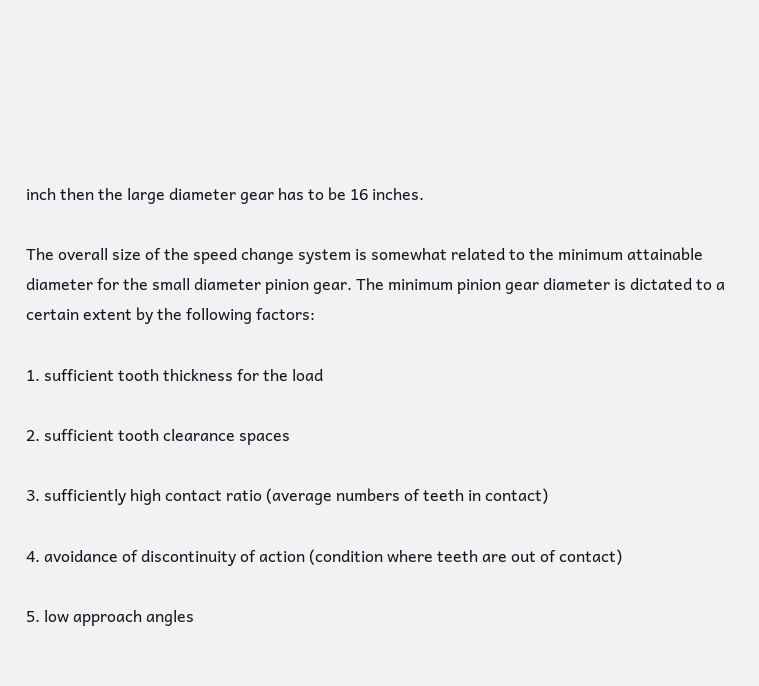inch then the large diameter gear has to be 16 inches.

The overall size of the speed change system is somewhat related to the minimum attainable diameter for the small diameter pinion gear. The minimum pinion gear diameter is dictated to a certain extent by the following factors:

1. sufficient tooth thickness for the load

2. sufficient tooth clearance spaces

3. sufficiently high contact ratio (average numbers of teeth in contact)

4. avoidance of discontinuity of action (condition where teeth are out of contact)

5. low approach angles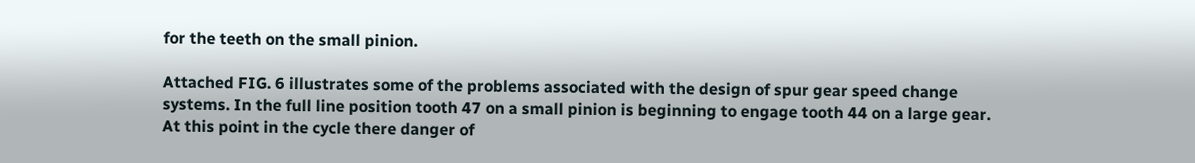for the teeth on the small pinion.

Attached FIG. 6 illustrates some of the problems associated with the design of spur gear speed change systems. In the full line position tooth 47 on a small pinion is beginning to engage tooth 44 on a large gear. At this point in the cycle there danger of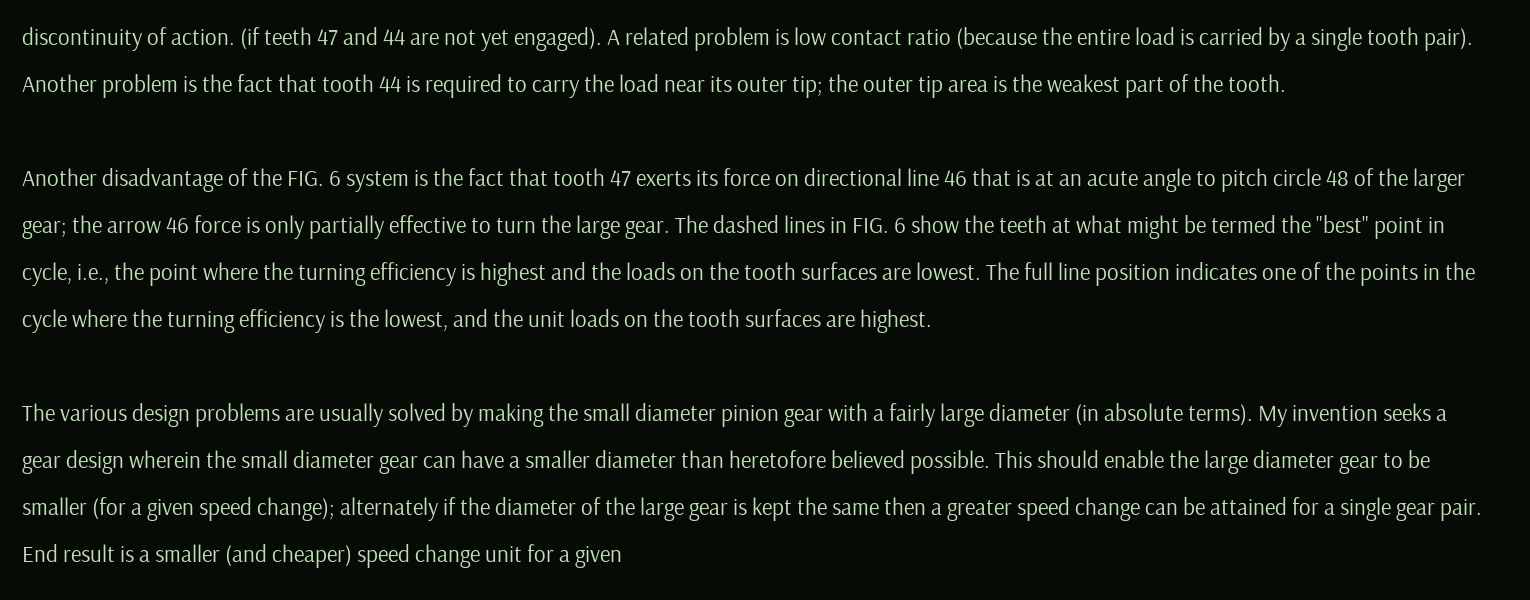discontinuity of action. (if teeth 47 and 44 are not yet engaged). A related problem is low contact ratio (because the entire load is carried by a single tooth pair). Another problem is the fact that tooth 44 is required to carry the load near its outer tip; the outer tip area is the weakest part of the tooth.

Another disadvantage of the FIG. 6 system is the fact that tooth 47 exerts its force on directional line 46 that is at an acute angle to pitch circle 48 of the larger gear; the arrow 46 force is only partially effective to turn the large gear. The dashed lines in FIG. 6 show the teeth at what might be termed the "best" point in cycle, i.e., the point where the turning efficiency is highest and the loads on the tooth surfaces are lowest. The full line position indicates one of the points in the cycle where the turning efficiency is the lowest, and the unit loads on the tooth surfaces are highest.

The various design problems are usually solved by making the small diameter pinion gear with a fairly large diameter (in absolute terms). My invention seeks a gear design wherein the small diameter gear can have a smaller diameter than heretofore believed possible. This should enable the large diameter gear to be smaller (for a given speed change); alternately if the diameter of the large gear is kept the same then a greater speed change can be attained for a single gear pair. End result is a smaller (and cheaper) speed change unit for a given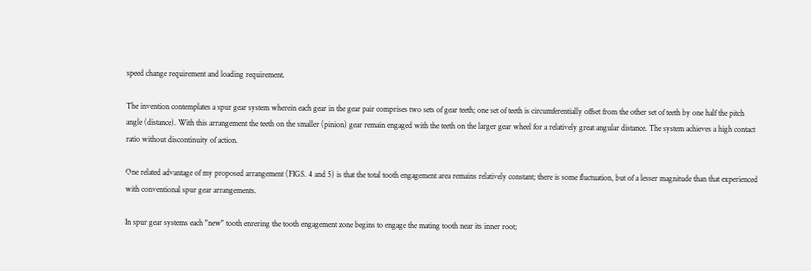speed change requirement and loading requirement.

The invention contemplates a spur gear system wherein each gear in the gear pair comprises two sets of gear teeth; one set of teeth is circumferentially offset from the other set of teeth by one half the pitch angle (distance). With this arrangement the teeth on the smaller (pinion) gear remain engaged with the teeth on the larger gear wheel for a relatively great angular distance. The system achieves a high contact ratio without discontinuity of action.

One related advantage of my proposed arrangement (FIGS. 4 and 5) is that the total tooth engagement area remains relatively constant; there is some fluctuation, but of a lesser magnitude than that experienced with conventional spur gear arrangements.

In spur gear systems each "new" tooth enrering the tooth engagement zone begins to engage the mating tooth near its inner root;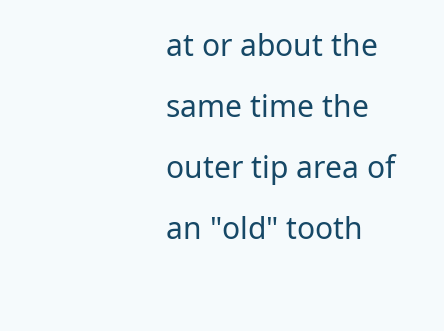at or about the same time the outer tip area of an "old" tooth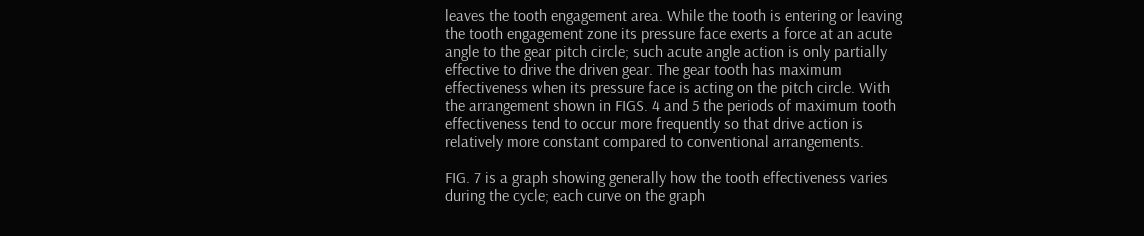leaves the tooth engagement area. While the tooth is entering or leaving the tooth engagement zone its pressure face exerts a force at an acute angle to the gear pitch circle; such acute angle action is only partially effective to drive the driven gear. The gear tooth has maximum effectiveness when its pressure face is acting on the pitch circle. With the arrangement shown in FIGS. 4 and 5 the periods of maximum tooth effectiveness tend to occur more frequently so that drive action is relatively more constant compared to conventional arrangements.

FIG. 7 is a graph showing generally how the tooth effectiveness varies during the cycle; each curve on the graph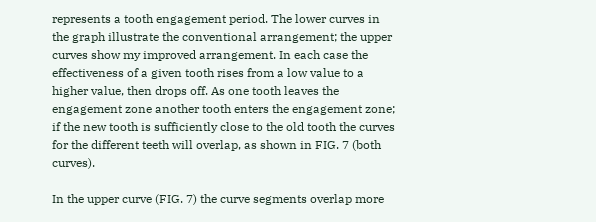represents a tooth engagement period. The lower curves in the graph illustrate the conventional arrangement; the upper curves show my improved arrangement. In each case the effectiveness of a given tooth rises from a low value to a higher value, then drops off. As one tooth leaves the engagement zone another tooth enters the engagement zone; if the new tooth is sufficiently close to the old tooth the curves for the different teeth will overlap, as shown in FIG. 7 (both curves).

In the upper curve (FIG. 7) the curve segments overlap more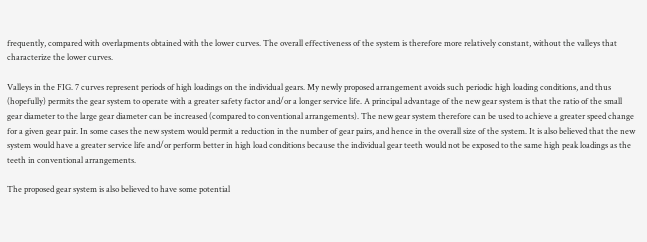frequently, compared with overlapments obtained with the lower curves. The overall effectiveness of the system is therefore more relatively constant, without the valleys that characterize the lower curves.

Valleys in the FIG. 7 curves represent periods of high loadings on the individual gears. My newly proposed arrangement avoids such periodic high loading conditions, and thus (hopefully) permits the gear system to operate with a greater safety factor and/or a longer service life. A principal advantage of the new gear system is that the ratio of the small gear diameter to the large gear diameter can be increased (compared to conventional arrangements). The new gear system therefore can be used to achieve a greater speed change for a given gear pair. In some cases the new system would permit a reduction in the number of gear pairs, and hence in the overall size of the system. It is also believed that the new system would have a greater service life and/or perform better in high load conditions because the individual gear teeth would not be exposed to the same high peak loadings as the teeth in conventional arrangements.

The proposed gear system is also believed to have some potential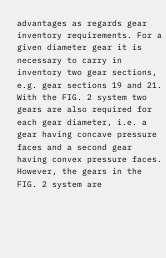advantages as regards gear inventory requirements. For a given diameter gear it is necessary to carry in inventory two gear sections, e.g. gear sections 19 and 21. With the FIG. 2 system two gears are also required for each gear diameter, i.e. a gear having concave pressure faces and a second gear having convex pressure faces. However, the gears in the FIG. 2 system are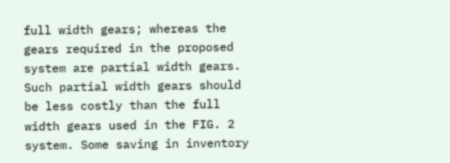full width gears; whereas the gears required in the proposed system are partial width gears. Such partial width gears should be less costly than the full width gears used in the FIG. 2 system. Some saving in inventory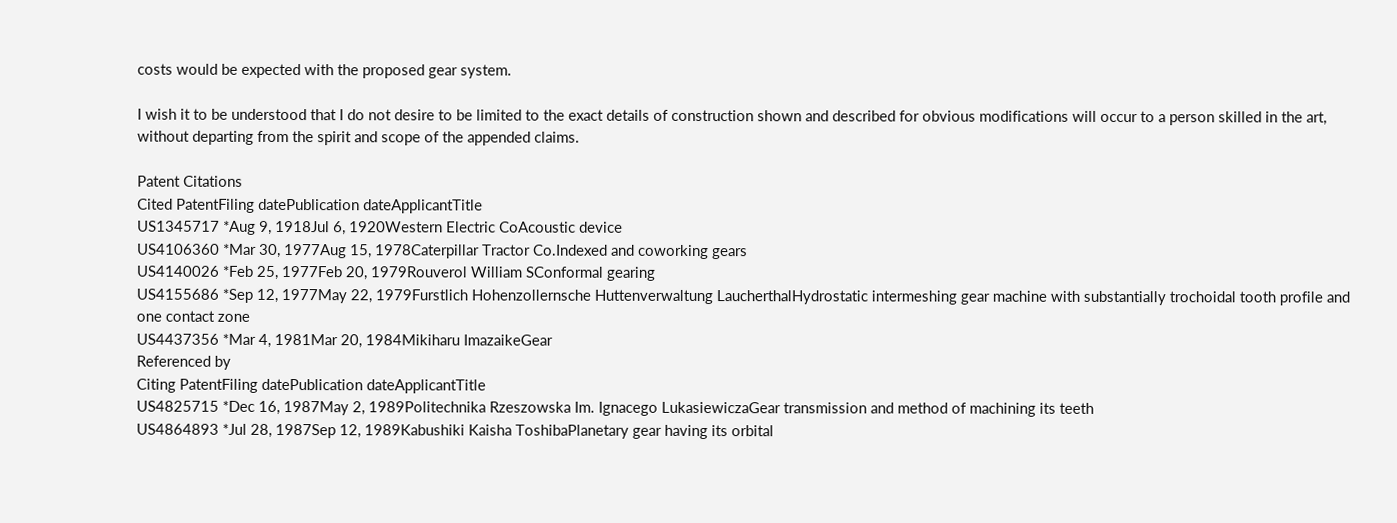costs would be expected with the proposed gear system.

I wish it to be understood that I do not desire to be limited to the exact details of construction shown and described for obvious modifications will occur to a person skilled in the art, without departing from the spirit and scope of the appended claims.

Patent Citations
Cited PatentFiling datePublication dateApplicantTitle
US1345717 *Aug 9, 1918Jul 6, 1920Western Electric CoAcoustic device
US4106360 *Mar 30, 1977Aug 15, 1978Caterpillar Tractor Co.Indexed and coworking gears
US4140026 *Feb 25, 1977Feb 20, 1979Rouverol William SConformal gearing
US4155686 *Sep 12, 1977May 22, 1979Furstlich Hohenzollernsche Huttenverwaltung LaucherthalHydrostatic intermeshing gear machine with substantially trochoidal tooth profile and one contact zone
US4437356 *Mar 4, 1981Mar 20, 1984Mikiharu ImazaikeGear
Referenced by
Citing PatentFiling datePublication dateApplicantTitle
US4825715 *Dec 16, 1987May 2, 1989Politechnika Rzeszowska Im. Ignacego LukasiewiczaGear transmission and method of machining its teeth
US4864893 *Jul 28, 1987Sep 12, 1989Kabushiki Kaisha ToshibaPlanetary gear having its orbital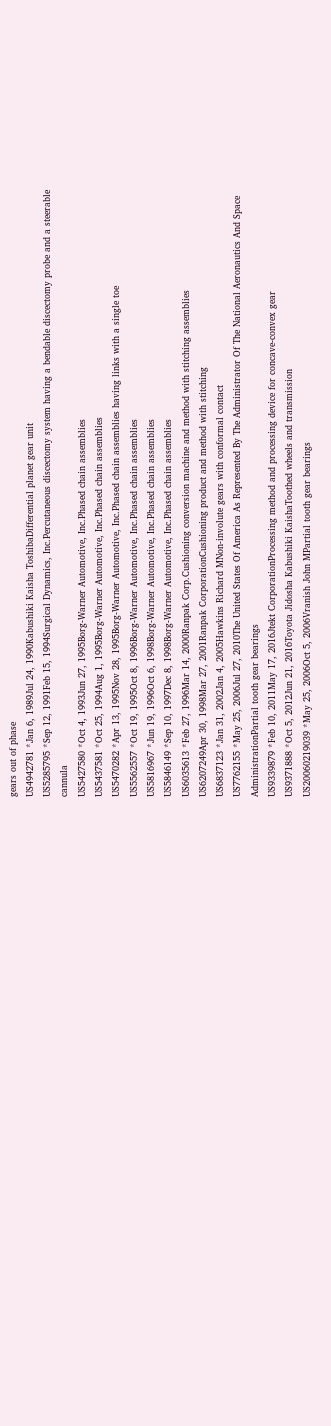gears out of phase
US4942781 *Jan 6, 1989Jul 24, 1990Kabushiki Kaisha ToshibaDifferential planet gear unit
US5285795 *Sep 12, 1991Feb 15, 1994Surgical Dynamics, Inc.Percutaneous discectomy system having a bendable discectomy probe and a steerable cannula
US5427580 *Oct 4, 1993Jun 27, 1995Borg-Warner Automotive, Inc.Phased chain assemblies
US5437581 *Oct 25, 1994Aug 1, 1995Borg-Warner Automotive, Inc.Phased chain assemblies
US5470282 *Apr 13, 1995Nov 28, 1995Borg-Warner Automotive, Inc.Phased chain assemblies having links with a single toe
US5562557 *Oct 19, 1995Oct 8, 1996Borg-Warner Automotive, Inc.Phased chain assemblies
US5816967 *Jun 19, 1996Oct 6, 1998Borg-Warner Automotive, Inc.Phased chain assemblies
US5846149 *Sep 10, 1997Dec 8, 1998Borg-Warner Automotive, Inc.Phased chain assemblies
US6035613 *Feb 27, 1996Mar 14, 2000Ranpak Corp.Cushioning conversion machine and method with stitching assemblies
US6207249Apr 30, 1998Mar 27, 2001Ranpak CorporationCushioning product and method with stitching
US6837123 *Jan 31, 2002Jan 4, 2005Hawkins Richard MNon-involute gears with conformal contact
US7762155 *May 25, 2006Jul 27, 2010The United States Of America As Represented By The Administrator Of The National Aeronautics And Space AdministrationPartial tooth gear bearings
US9339879 *Feb 10, 2011May 17, 2016Jtekt CorporationProcessing method and processing device for concave-convex gear
US9371888 *Oct 5, 2012Jun 21, 2016Toyota Jidosha Kabushiki KaishaToothed wheels and transmission
US20060219039 *May 25, 2006Oct 5, 2006Vranish John MPartial tooth gear bearings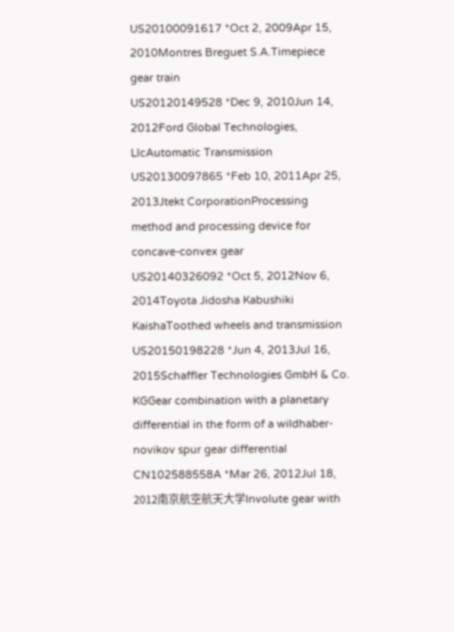US20100091617 *Oct 2, 2009Apr 15, 2010Montres Breguet S.A.Timepiece gear train
US20120149528 *Dec 9, 2010Jun 14, 2012Ford Global Technologies, LlcAutomatic Transmission
US20130097865 *Feb 10, 2011Apr 25, 2013Jtekt CorporationProcessing method and processing device for concave-convex gear
US20140326092 *Oct 5, 2012Nov 6, 2014Toyota Jidosha Kabushiki KaishaToothed wheels and transmission
US20150198228 *Jun 4, 2013Jul 16, 2015Schaffler Technologies GmbH & Co. KGGear combination with a planetary differential in the form of a wildhaber-novikov spur gear differential
CN102588558A *Mar 26, 2012Jul 18, 2012南京航空航天大学Involute gear with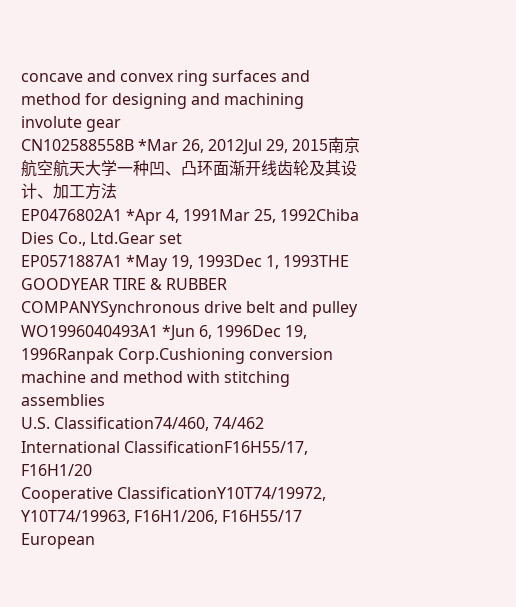concave and convex ring surfaces and method for designing and machining involute gear
CN102588558B *Mar 26, 2012Jul 29, 2015南京航空航天大学一种凹、凸环面渐开线齿轮及其设计、加工方法
EP0476802A1 *Apr 4, 1991Mar 25, 1992Chiba Dies Co., Ltd.Gear set
EP0571887A1 *May 19, 1993Dec 1, 1993THE GOODYEAR TIRE & RUBBER COMPANYSynchronous drive belt and pulley
WO1996040493A1 *Jun 6, 1996Dec 19, 1996Ranpak Corp.Cushioning conversion machine and method with stitching assemblies
U.S. Classification74/460, 74/462
International ClassificationF16H55/17, F16H1/20
Cooperative ClassificationY10T74/19972, Y10T74/19963, F16H1/206, F16H55/17
European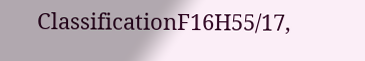ClassificationF16H55/17,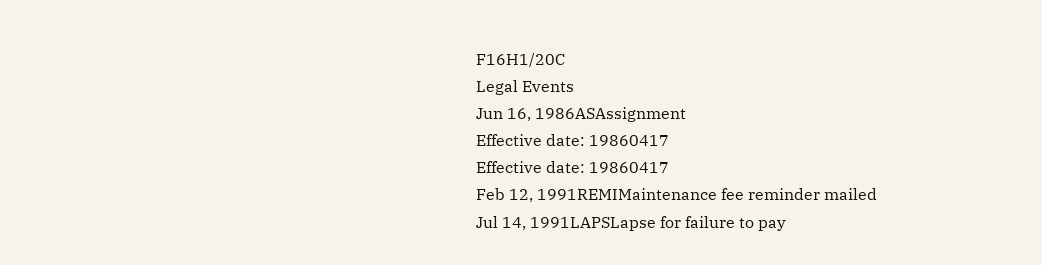F16H1/20C
Legal Events
Jun 16, 1986ASAssignment
Effective date: 19860417
Effective date: 19860417
Feb 12, 1991REMIMaintenance fee reminder mailed
Jul 14, 1991LAPSLapse for failure to pay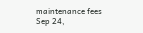maintenance fees
Sep 24,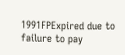1991FPExpired due to failure to pay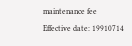maintenance fee
Effective date: 19910714